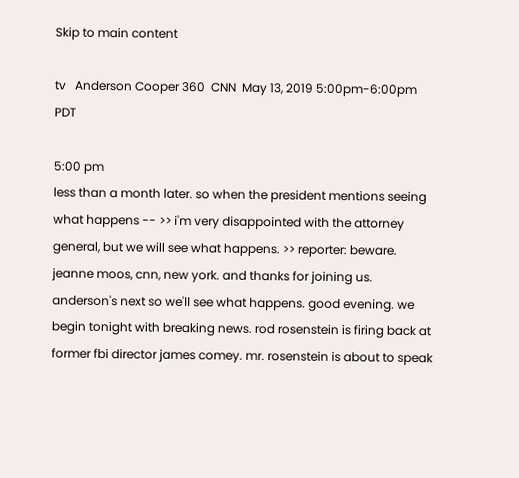Skip to main content

tv   Anderson Cooper 360  CNN  May 13, 2019 5:00pm-6:00pm PDT

5:00 pm
less than a month later. so when the president mentions seeing what happens -- >> i'm very disappointed with the attorney general, but we will see what happens. >> reporter: beware. jeanne moos, cnn, new york. and thanks for joining us. anderson's next so we'll see what happens. good evening. we begin tonight with breaking news. rod rosenstein is firing back at former fbi director james comey. mr. rosenstein is about to speak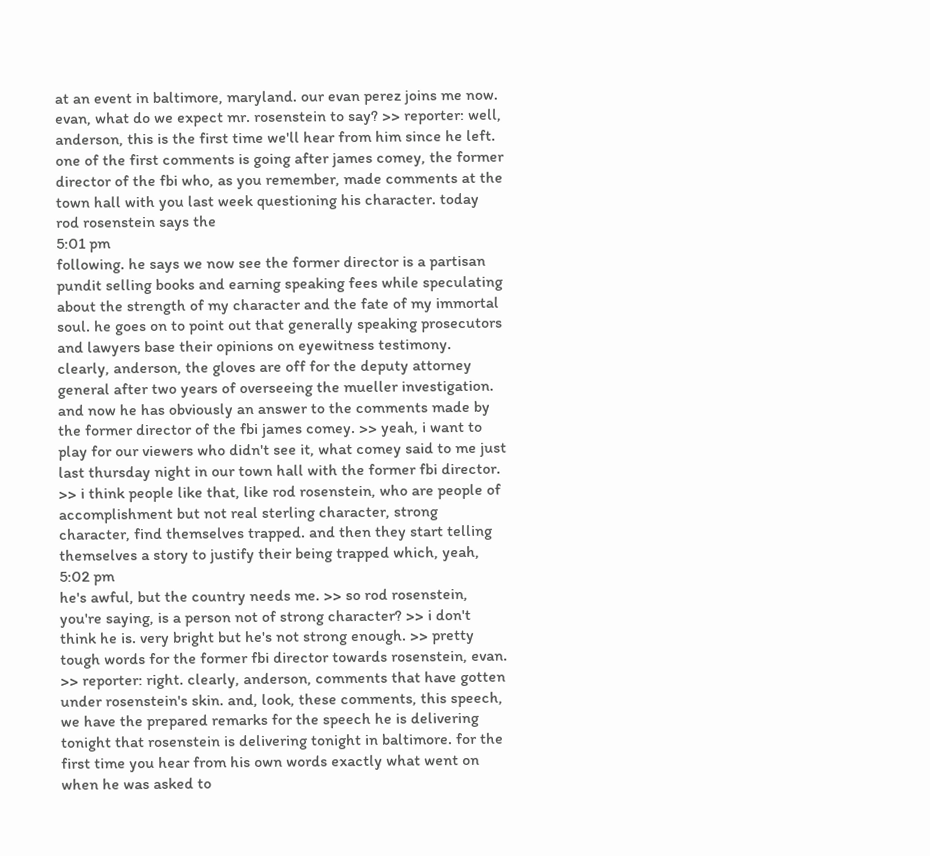at an event in baltimore, maryland. our evan perez joins me now. evan, what do we expect mr. rosenstein to say? >> reporter: well, anderson, this is the first time we'll hear from him since he left. one of the first comments is going after james comey, the former director of the fbi who, as you remember, made comments at the town hall with you last week questioning his character. today rod rosenstein says the
5:01 pm
following. he says we now see the former director is a partisan pundit selling books and earning speaking fees while speculating about the strength of my character and the fate of my immortal soul. he goes on to point out that generally speaking prosecutors and lawyers base their opinions on eyewitness testimony. clearly, anderson, the gloves are off for the deputy attorney general after two years of overseeing the mueller investigation. and now he has obviously an answer to the comments made by the former director of the fbi james comey. >> yeah, i want to play for our viewers who didn't see it, what comey said to me just last thursday night in our town hall with the former fbi director. >> i think people like that, like rod rosenstein, who are people of accomplishment but not real sterling character, strong character, find themselves trapped. and then they start telling themselves a story to justify their being trapped which, yeah,
5:02 pm
he's awful, but the country needs me. >> so rod rosenstein, you're saying, is a person not of strong character? >> i don't think he is. very bright but he's not strong enough. >> pretty tough words for the former fbi director towards rosenstein, evan. >> reporter: right. clearly, anderson, comments that have gotten under rosenstein's skin. and, look, these comments, this speech, we have the prepared remarks for the speech he is delivering tonight that rosenstein is delivering tonight in baltimore. for the first time you hear from his own words exactly what went on when he was asked to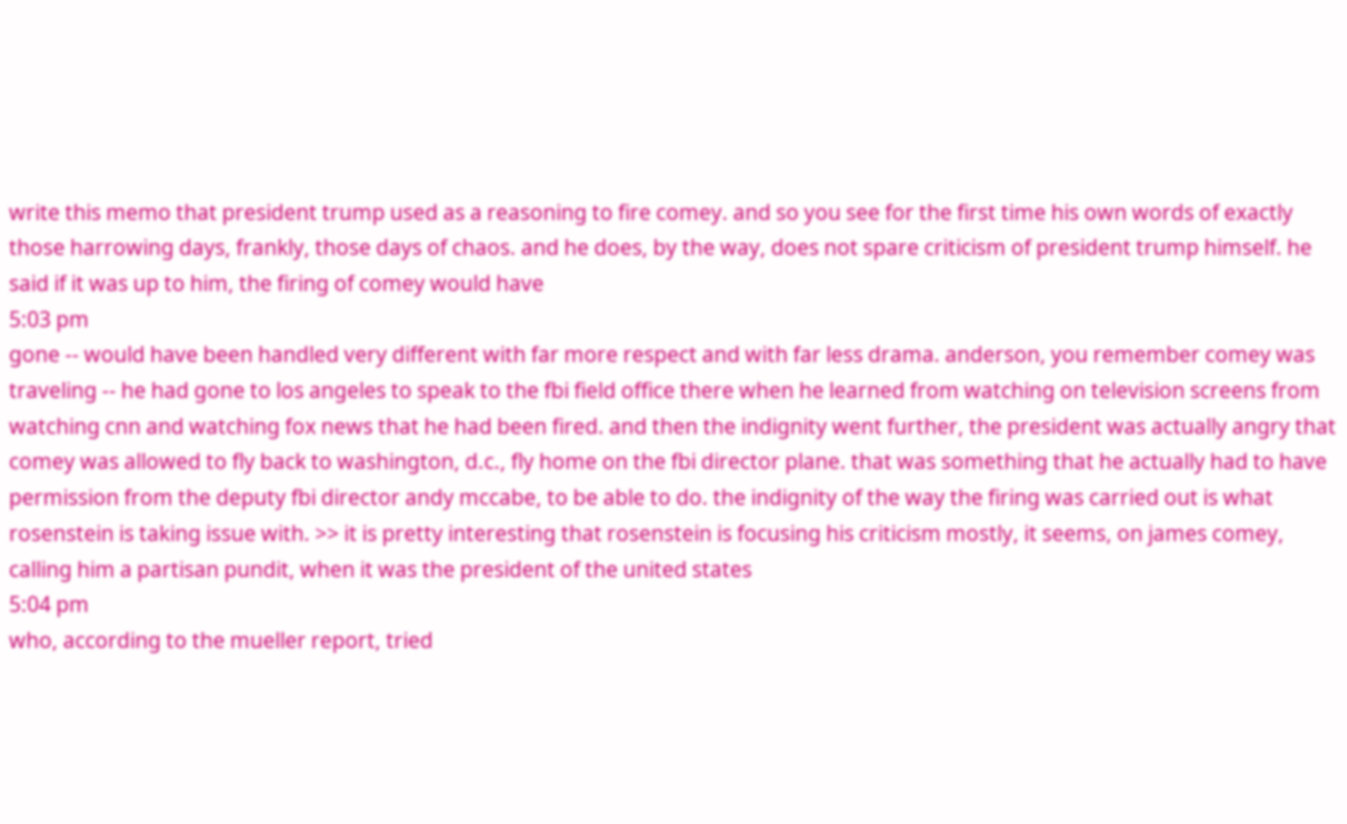write this memo that president trump used as a reasoning to fire comey. and so you see for the first time his own words of exactly those harrowing days, frankly, those days of chaos. and he does, by the way, does not spare criticism of president trump himself. he said if it was up to him, the firing of comey would have
5:03 pm
gone -- would have been handled very different with far more respect and with far less drama. anderson, you remember comey was traveling -- he had gone to los angeles to speak to the fbi field office there when he learned from watching on television screens from watching cnn and watching fox news that he had been fired. and then the indignity went further, the president was actually angry that comey was allowed to fly back to washington, d.c., fly home on the fbi director plane. that was something that he actually had to have permission from the deputy fbi director andy mccabe, to be able to do. the indignity of the way the firing was carried out is what rosenstein is taking issue with. >> it is pretty interesting that rosenstein is focusing his criticism mostly, it seems, on james comey, calling him a partisan pundit, when it was the president of the united states
5:04 pm
who, according to the mueller report, tried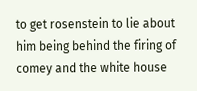to get rosenstein to lie about him being behind the firing of comey and the white house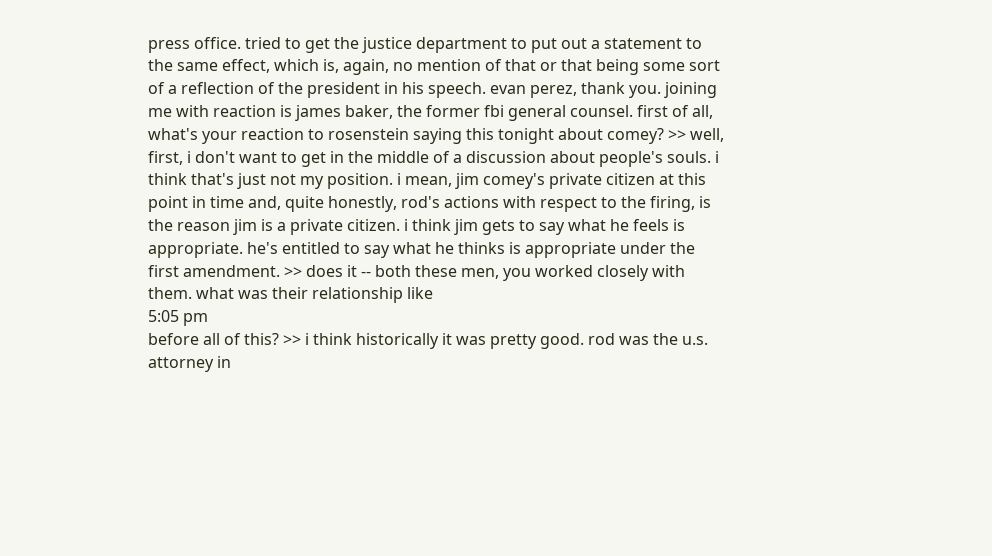press office. tried to get the justice department to put out a statement to the same effect, which is, again, no mention of that or that being some sort of a reflection of the president in his speech. evan perez, thank you. joining me with reaction is james baker, the former fbi general counsel. first of all, what's your reaction to rosenstein saying this tonight about comey? >> well, first, i don't want to get in the middle of a discussion about people's souls. i think that's just not my position. i mean, jim comey's private citizen at this point in time and, quite honestly, rod's actions with respect to the firing, is the reason jim is a private citizen. i think jim gets to say what he feels is appropriate. he's entitled to say what he thinks is appropriate under the first amendment. >> does it -- both these men, you worked closely with them. what was their relationship like
5:05 pm
before all of this? >> i think historically it was pretty good. rod was the u.s. attorney in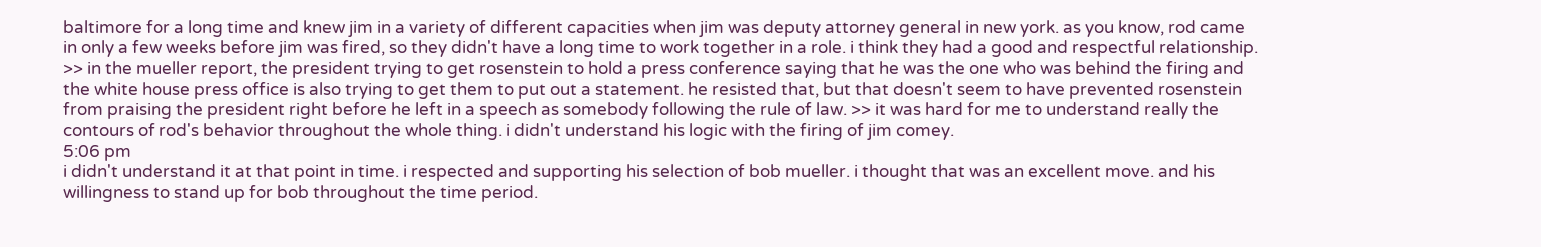baltimore for a long time and knew jim in a variety of different capacities when jim was deputy attorney general in new york. as you know, rod came in only a few weeks before jim was fired, so they didn't have a long time to work together in a role. i think they had a good and respectful relationship. >> in the mueller report, the president trying to get rosenstein to hold a press conference saying that he was the one who was behind the firing and the white house press office is also trying to get them to put out a statement. he resisted that, but that doesn't seem to have prevented rosenstein from praising the president right before he left in a speech as somebody following the rule of law. >> it was hard for me to understand really the contours of rod's behavior throughout the whole thing. i didn't understand his logic with the firing of jim comey.
5:06 pm
i didn't understand it at that point in time. i respected and supporting his selection of bob mueller. i thought that was an excellent move. and his willingness to stand up for bob throughout the time period.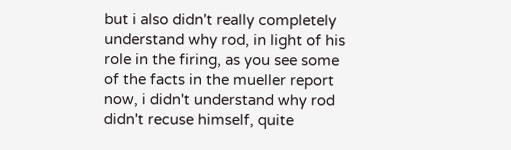but i also didn't really completely understand why rod, in light of his role in the firing, as you see some of the facts in the mueller report now, i didn't understand why rod didn't recuse himself, quite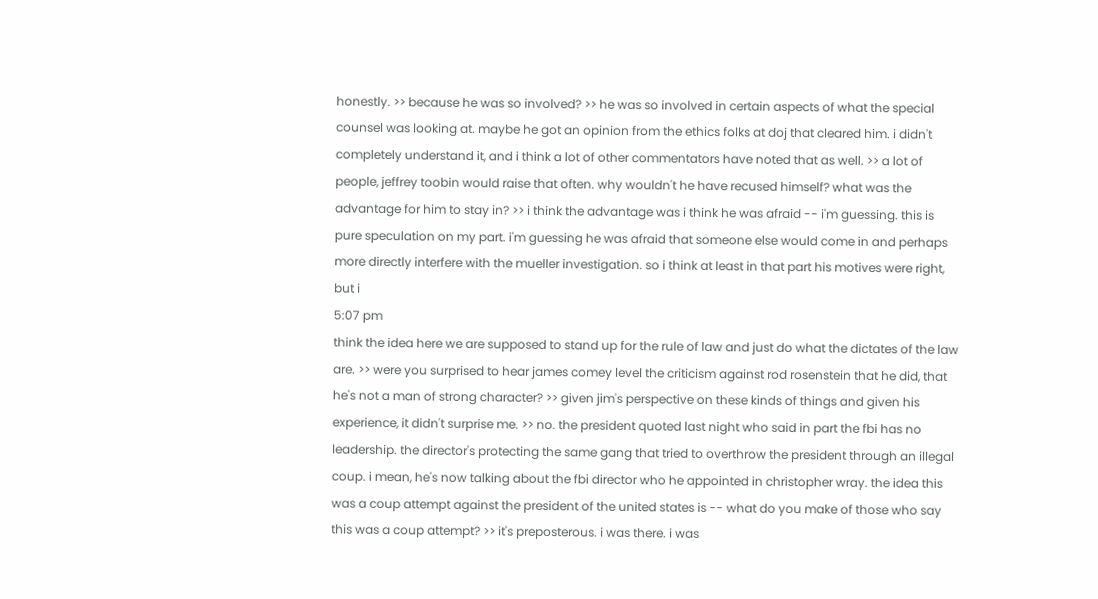honestly. >> because he was so involved? >> he was so involved in certain aspects of what the special counsel was looking at. maybe he got an opinion from the ethics folks at doj that cleared him. i didn't completely understand it, and i think a lot of other commentators have noted that as well. >> a lot of people, jeffrey toobin would raise that often. why wouldn't he have recused himself? what was the advantage for him to stay in? >> i think the advantage was i think he was afraid -- i'm guessing. this is pure speculation on my part. i'm guessing he was afraid that someone else would come in and perhaps more directly interfere with the mueller investigation. so i think at least in that part his motives were right, but i
5:07 pm
think the idea here we are supposed to stand up for the rule of law and just do what the dictates of the law are. >> were you surprised to hear james comey level the criticism against rod rosenstein that he did, that he's not a man of strong character? >> given jim's perspective on these kinds of things and given his experience, it didn't surprise me. >> no. the president quoted last night who said in part the fbi has no leadership. the director's protecting the same gang that tried to overthrow the president through an illegal coup. i mean, he's now talking about the fbi director who he appointed in christopher wray. the idea this was a coup attempt against the president of the united states is -- what do you make of those who say this was a coup attempt? >> it's preposterous. i was there. i was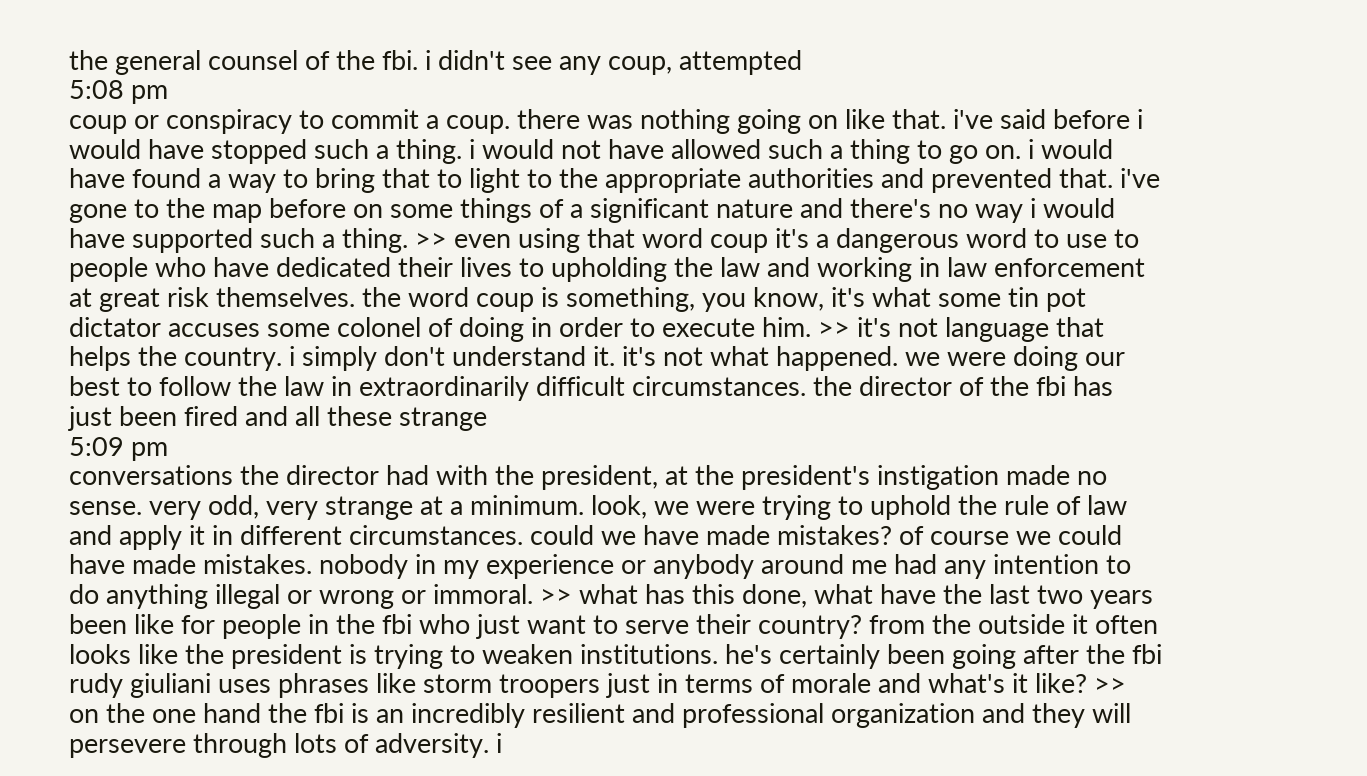the general counsel of the fbi. i didn't see any coup, attempted
5:08 pm
coup or conspiracy to commit a coup. there was nothing going on like that. i've said before i would have stopped such a thing. i would not have allowed such a thing to go on. i would have found a way to bring that to light to the appropriate authorities and prevented that. i've gone to the map before on some things of a significant nature and there's no way i would have supported such a thing. >> even using that word coup it's a dangerous word to use to people who have dedicated their lives to upholding the law and working in law enforcement at great risk themselves. the word coup is something, you know, it's what some tin pot dictator accuses some colonel of doing in order to execute him. >> it's not language that helps the country. i simply don't understand it. it's not what happened. we were doing our best to follow the law in extraordinarily difficult circumstances. the director of the fbi has just been fired and all these strange
5:09 pm
conversations the director had with the president, at the president's instigation made no sense. very odd, very strange at a minimum. look, we were trying to uphold the rule of law and apply it in different circumstances. could we have made mistakes? of course we could have made mistakes. nobody in my experience or anybody around me had any intention to do anything illegal or wrong or immoral. >> what has this done, what have the last two years been like for people in the fbi who just want to serve their country? from the outside it often looks like the president is trying to weaken institutions. he's certainly been going after the fbi rudy giuliani uses phrases like storm troopers just in terms of morale and what's it like? >> on the one hand the fbi is an incredibly resilient and professional organization and they will persevere through lots of adversity. i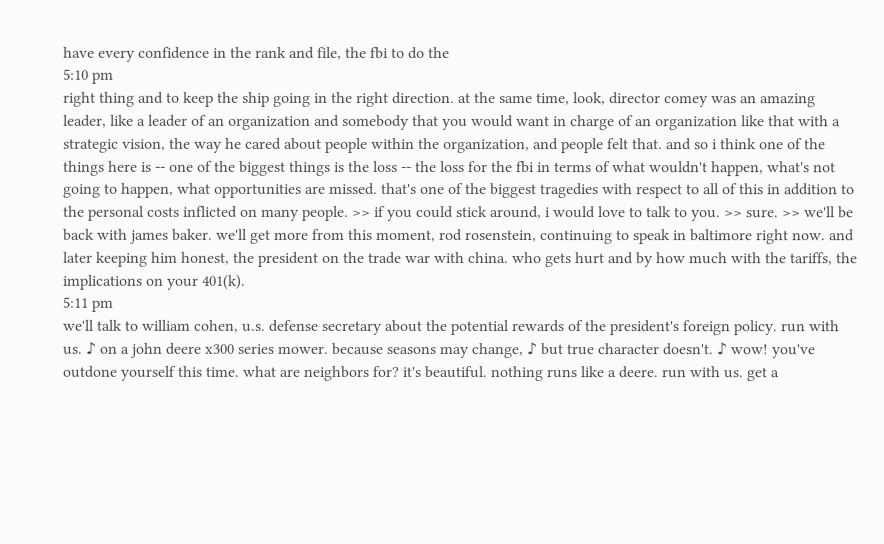have every confidence in the rank and file, the fbi to do the
5:10 pm
right thing and to keep the ship going in the right direction. at the same time, look, director comey was an amazing leader, like a leader of an organization and somebody that you would want in charge of an organization like that with a strategic vision, the way he cared about people within the organization, and people felt that. and so i think one of the things here is -- one of the biggest things is the loss -- the loss for the fbi in terms of what wouldn't happen, what's not going to happen, what opportunities are missed. that's one of the biggest tragedies with respect to all of this in addition to the personal costs inflicted on many people. >> if you could stick around, i would love to talk to you. >> sure. >> we'll be back with james baker. we'll get more from this moment, rod rosenstein, continuing to speak in baltimore right now. and later keeping him honest, the president on the trade war with china. who gets hurt and by how much with the tariffs, the implications on your 401(k).
5:11 pm
we'll talk to william cohen, u.s. defense secretary about the potential rewards of the president's foreign policy. run with us. ♪ on a john deere x300 series mower. because seasons may change, ♪ but true character doesn't. ♪ wow! you've outdone yourself this time. what are neighbors for? it's beautiful. nothing runs like a deere. run with us. get a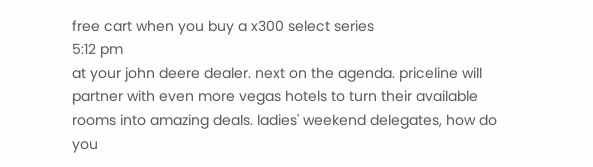free cart when you buy a x300 select series
5:12 pm
at your john deere dealer. next on the agenda. priceline will partner with even more vegas hotels to turn their available rooms into amazing deals. ladies' weekend delegates, how do you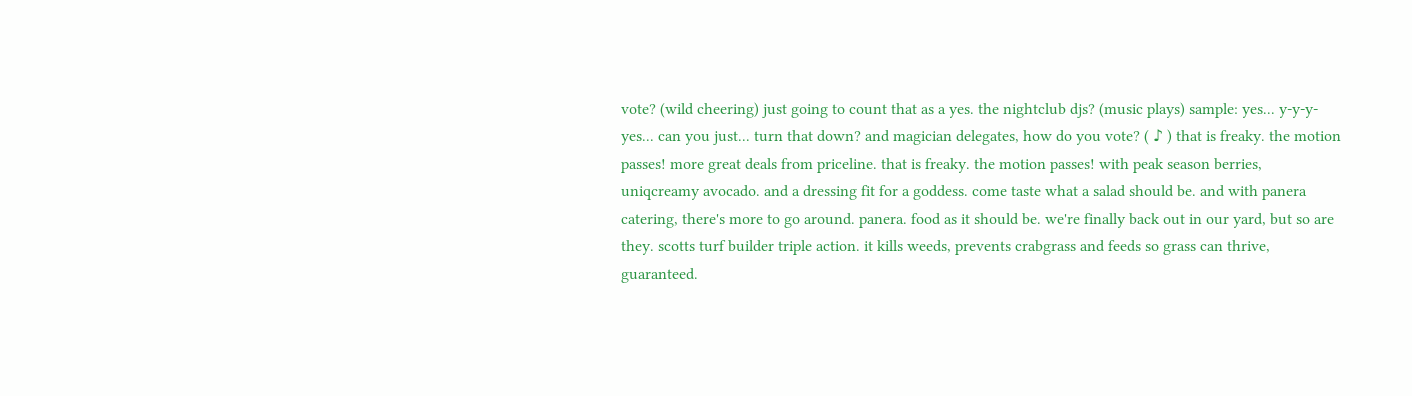vote? (wild cheering) just going to count that as a yes. the nightclub djs? (music plays) sample: yes... y-y-y-yes... can you just... turn that down? and magician delegates, how do you vote? ( ♪ ) that is freaky. the motion passes! more great deals from priceline. that is freaky. the motion passes! with peak season berries, uniqcreamy avocado. and a dressing fit for a goddess. come taste what a salad should be. and with panera catering, there's more to go around. panera. food as it should be. we're finally back out in our yard, but so are they. scotts turf builder triple action. it kills weeds, prevents crabgrass and feeds so grass can thrive, guaranteed.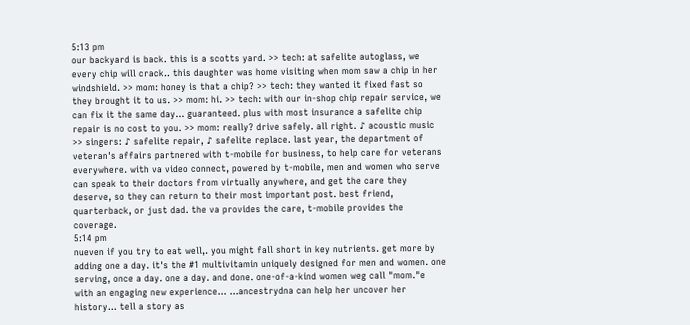5:13 pm
our backyard is back. this is a scotts yard. >> tech: at safelite autoglass, we every chip will crack.. this daughter was home visiting when mom saw a chip in her windshield. >> mom: honey is that a chip? >> tech: they wanted it fixed fast so they brought it to us. >> mom: hi. >> tech: with our in-shop chip repair service, we can fix it the same day... guaranteed. plus with most insurance a safelite chip repair is no cost to you. >> mom: really? drive safely. all right. ♪ acoustic music >> singers: ♪ safelite repair, ♪ safelite replace. last year, the department of veteran's affairs partnered with t-mobile for business, to help care for veterans everywhere. with va video connect, powered by t-mobile, men and women who serve can speak to their doctors from virtually anywhere, and get the care they deserve, so they can return to their most important post. best friend, quarterback, or just dad. the va provides the care, t-mobile provides the coverage.
5:14 pm
nueven if you try to eat well,. you might fall short in key nutrients. get more by adding one a day. it's the #1 multivitamin uniquely designed for men and women. one serving, once a day. one a day. and done. one-of-a-kind women weg call "mom."e with an engaging new experience... ...ancestrydna can help her uncover her history... tell a story as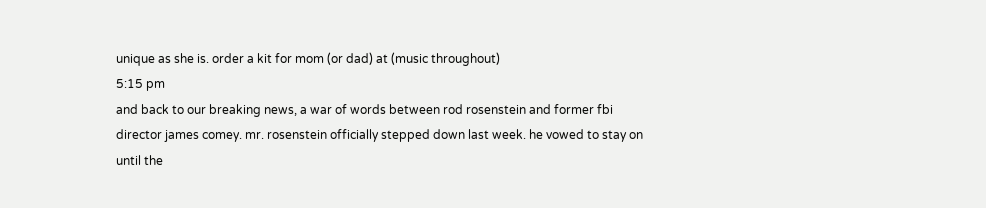unique as she is. order a kit for mom (or dad) at (music throughout)
5:15 pm
and back to our breaking news, a war of words between rod rosenstein and former fbi director james comey. mr. rosenstein officially stepped down last week. he vowed to stay on until the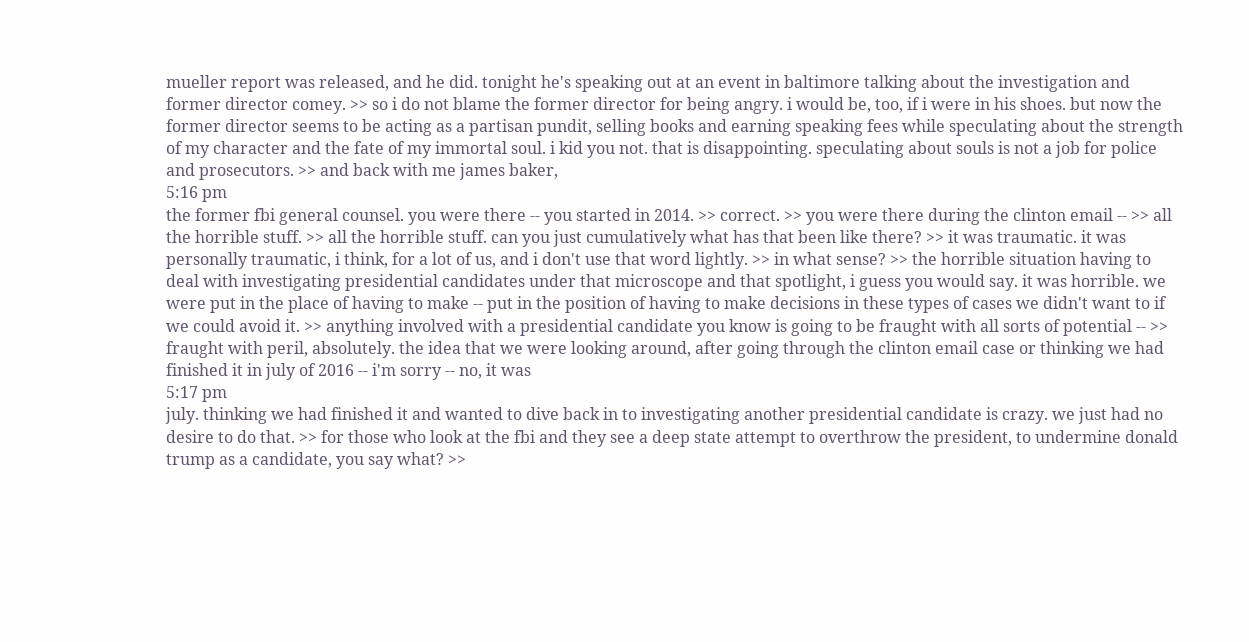mueller report was released, and he did. tonight he's speaking out at an event in baltimore talking about the investigation and former director comey. >> so i do not blame the former director for being angry. i would be, too, if i were in his shoes. but now the former director seems to be acting as a partisan pundit, selling books and earning speaking fees while speculating about the strength of my character and the fate of my immortal soul. i kid you not. that is disappointing. speculating about souls is not a job for police and prosecutors. >> and back with me james baker,
5:16 pm
the former fbi general counsel. you were there -- you started in 2014. >> correct. >> you were there during the clinton email -- >> all the horrible stuff. >> all the horrible stuff. can you just cumulatively what has that been like there? >> it was traumatic. it was personally traumatic, i think, for a lot of us, and i don't use that word lightly. >> in what sense? >> the horrible situation having to deal with investigating presidential candidates under that microscope and that spotlight, i guess you would say. it was horrible. we were put in the place of having to make -- put in the position of having to make decisions in these types of cases we didn't want to if we could avoid it. >> anything involved with a presidential candidate you know is going to be fraught with all sorts of potential -- >> fraught with peril, absolutely. the idea that we were looking around, after going through the clinton email case or thinking we had finished it in july of 2016 -- i'm sorry -- no, it was
5:17 pm
july. thinking we had finished it and wanted to dive back in to investigating another presidential candidate is crazy. we just had no desire to do that. >> for those who look at the fbi and they see a deep state attempt to overthrow the president, to undermine donald trump as a candidate, you say what? >>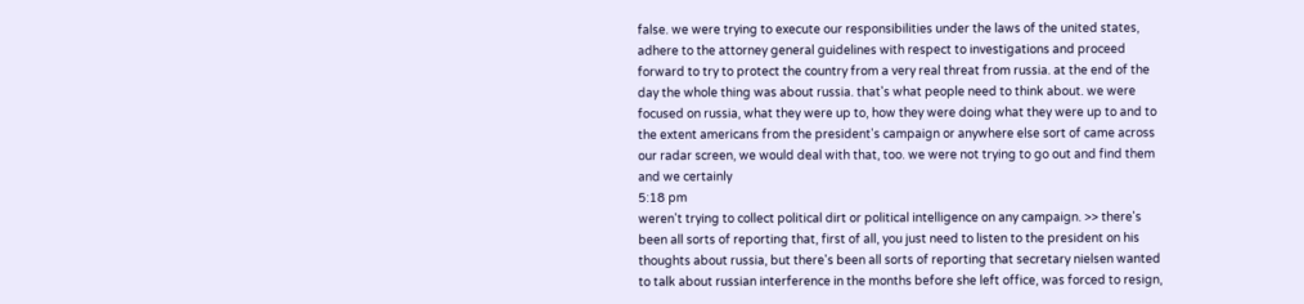false. we were trying to execute our responsibilities under the laws of the united states, adhere to the attorney general guidelines with respect to investigations and proceed forward to try to protect the country from a very real threat from russia. at the end of the day the whole thing was about russia. that's what people need to think about. we were focused on russia, what they were up to, how they were doing what they were up to and to the extent americans from the president's campaign or anywhere else sort of came across our radar screen, we would deal with that, too. we were not trying to go out and find them and we certainly
5:18 pm
weren't trying to collect political dirt or political intelligence on any campaign. >> there's been all sorts of reporting that, first of all, you just need to listen to the president on his thoughts about russia, but there's been all sorts of reporting that secretary nielsen wanted to talk about russian interference in the months before she left office, was forced to resign,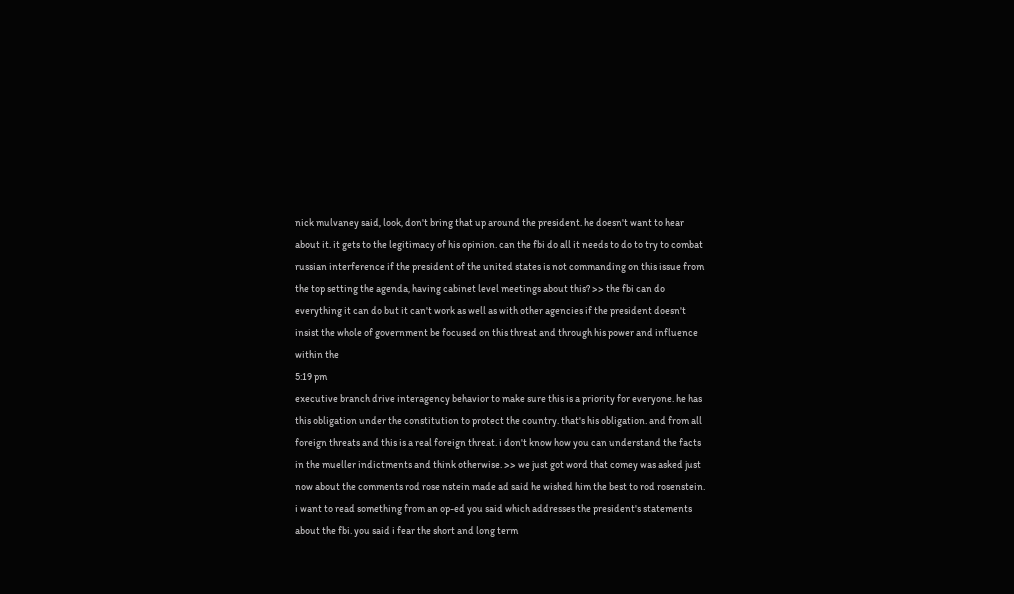nick mulvaney said, look, don't bring that up around the president. he doesn't want to hear about it. it gets to the legitimacy of his opinion. can the fbi do all it needs to do to try to combat russian interference if the president of the united states is not commanding on this issue from the top setting the agenda, having cabinet level meetings about this? >> the fbi can do everything it can do but it can't work as well as with other agencies if the president doesn't insist the whole of government be focused on this threat and through his power and influence within the
5:19 pm
executive branch drive interagency behavior to make sure this is a priority for everyone. he has this obligation under the constitution to protect the country. that's his obligation. and from all foreign threats and this is a real foreign threat. i don't know how you can understand the facts in the mueller indictments and think otherwise. >> we just got word that comey was asked just now about the comments rod rose nstein made ad said he wished him the best to rod rosenstein. i want to read something from an op-ed you said which addresses the president's statements about the fbi. you said i fear the short and long term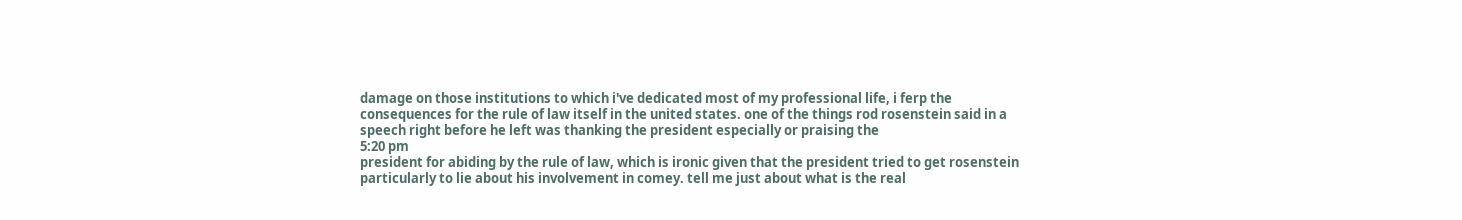damage on those institutions to which i've dedicated most of my professional life, i ferp the consequences for the rule of law itself in the united states. one of the things rod rosenstein said in a speech right before he left was thanking the president especially or praising the
5:20 pm
president for abiding by the rule of law, which is ironic given that the president tried to get rosenstein particularly to lie about his involvement in comey. tell me just about what is the real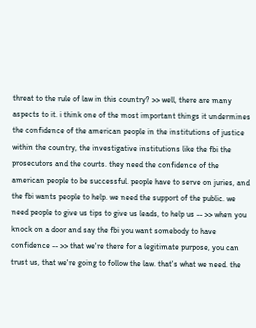threat to the rule of law in this country? >> well, there are many aspects to it. i think one of the most important things it undermines the confidence of the american people in the institutions of justice within the country, the investigative institutions like the fbi the prosecutors and the courts. they need the confidence of the american people to be successful. people have to serve on juries, and the fbi wants people to help. we need the support of the public. we need people to give us tips to give us leads, to help us -- >> when you knock on a door and say the fbi you want somebody to have confidence -- >> that we're there for a legitimate purpose, you can trust us, that we're going to follow the law. that's what we need. the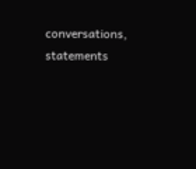conversations, statements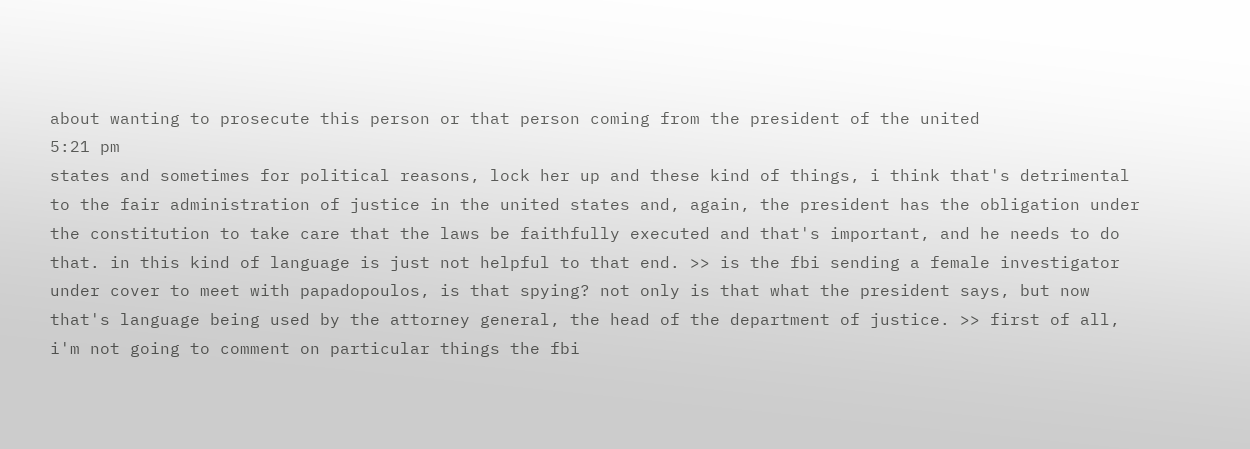about wanting to prosecute this person or that person coming from the president of the united
5:21 pm
states and sometimes for political reasons, lock her up and these kind of things, i think that's detrimental to the fair administration of justice in the united states and, again, the president has the obligation under the constitution to take care that the laws be faithfully executed and that's important, and he needs to do that. in this kind of language is just not helpful to that end. >> is the fbi sending a female investigator under cover to meet with papadopoulos, is that spying? not only is that what the president says, but now that's language being used by the attorney general, the head of the department of justice. >> first of all, i'm not going to comment on particular things the fbi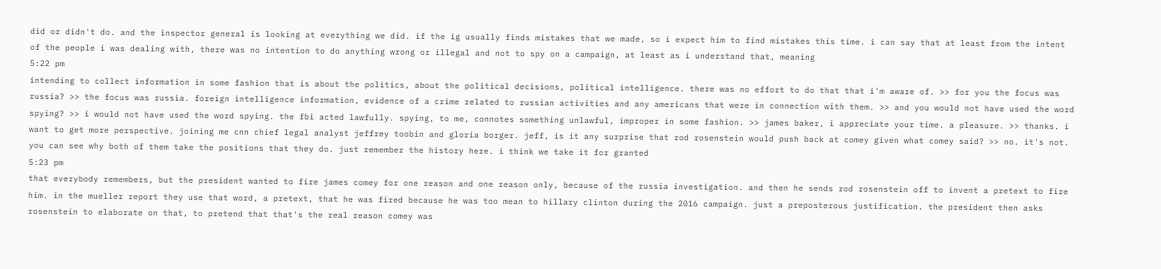did or didn't do. and the inspector general is looking at everything we did. if the ig usually finds mistakes that we made, so i expect him to find mistakes this time. i can say that at least from the intent of the people i was dealing with, there was no intention to do anything wrong or illegal and not to spy on a campaign, at least as i understand that, meaning
5:22 pm
intending to collect information in some fashion that is about the politics, about the political decisions, political intelligence. there was no effort to do that that i'm aware of. >> for you the focus was russia? >> the focus was russia. foreign intelligence information, evidence of a crime related to russian activities and any americans that were in connection with them. >> and you would not have used the word spying? >> i would not have used the word spying. the fbi acted lawfully. spying, to me, connotes something unlawful, improper in some fashion. >> james baker, i appreciate your time. a pleasure. >> thanks. i want to get more perspective. joining me cnn chief legal analyst jeffrey toobin and gloria borger. jeff, is it any surprise that rod rosenstein would push back at comey given what comey said? >> no. it's not. you can see why both of them take the positions that they do. just remember the history here. i think we take it for granted
5:23 pm
that everybody remembers, but the president wanted to fire james comey for one reason and one reason only, because of the russia investigation. and then he sends rod rosenstein off to invent a pretext to fire him. in the mueller report they use that word, a pretext, that he was fired because he was too mean to hillary clinton during the 2016 campaign. just a preposterous justification. the president then asks rosenstein to elaborate on that, to pretend that that's the real reason comey was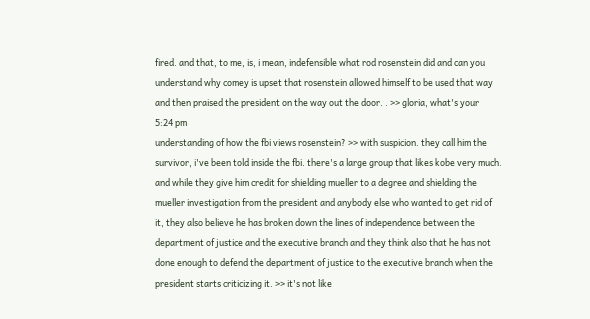fired. and that, to me, is, i mean, indefensible what rod rosenstein did and can you understand why comey is upset that rosenstein allowed himself to be used that way and then praised the president on the way out the door. . >> gloria, what's your
5:24 pm
understanding of how the fbi views rosenstein? >> with suspicion. they call him the survivor, i've been told inside the fbi. there's a large group that likes kobe very much. and while they give him credit for shielding mueller to a degree and shielding the mueller investigation from the president and anybody else who wanted to get rid of it, they also believe he has broken down the lines of independence between the department of justice and the executive branch and they think also that he has not done enough to defend the department of justice to the executive branch when the president starts criticizing it. >> it's not like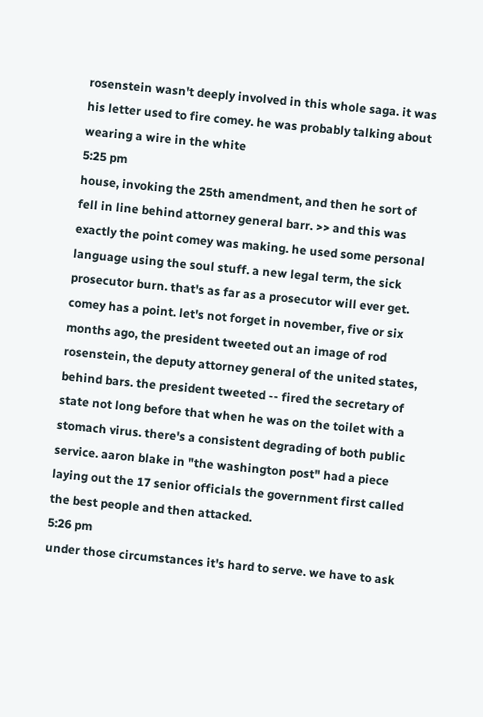rosenstein wasn't deeply involved in this whole saga. it was his letter used to fire comey. he was probably talking about wearing a wire in the white
5:25 pm
house, invoking the 25th amendment, and then he sort of fell in line behind attorney general barr. >> and this was exactly the point comey was making. he used some personal language using the soul stuff. a new legal term, the sick prosecutor burn. that's as far as a prosecutor will ever get. comey has a point. let's not forget in november, five or six months ago, the president tweeted out an image of rod rosenstein, the deputy attorney general of the united states, behind bars. the president tweeted -- fired the secretary of state not long before that when he was on the toilet with a stomach virus. there's a consistent degrading of both public service. aaron blake in "the washington post" had a piece laying out the 17 senior officials the government first called the best people and then attacked.
5:26 pm
under those circumstances it's hard to serve. we have to ask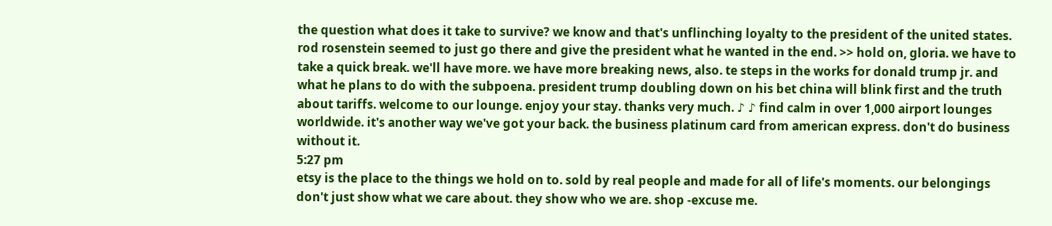the question what does it take to survive? we know and that's unflinching loyalty to the president of the united states. rod rosenstein seemed to just go there and give the president what he wanted in the end. >> hold on, gloria. we have to take a quick break. we'll have more. we have more breaking news, also. te steps in the works for donald trump jr. and what he plans to do with the subpoena. president trump doubling down on his bet china will blink first and the truth about tariffs. welcome to our lounge. enjoy your stay. thanks very much. ♪ ♪ find calm in over 1,000 airport lounges worldwide. it's another way we've got your back. the business platinum card from american express. don't do business without it.
5:27 pm
etsy is the place to the things we hold on to. sold by real people and made for all of life's moments. our belongings don't just show what we care about. they show who we are. shop -excuse me.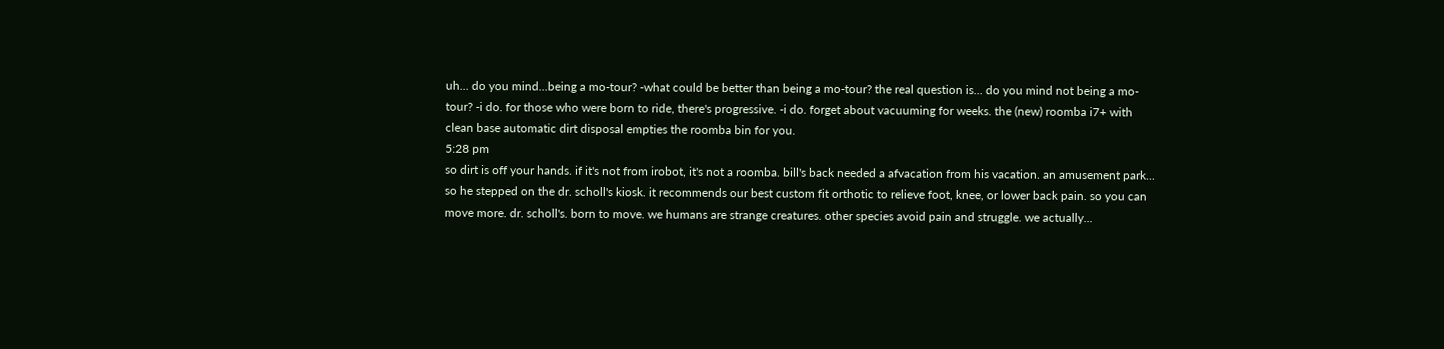uh... do you mind...being a mo-tour? -what could be better than being a mo-tour? the real question is... do you mind not being a mo-tour? -i do. for those who were born to ride, there's progressive. -i do. forget about vacuuming for weeks. the (new) roomba i7+ with clean base automatic dirt disposal empties the roomba bin for you.
5:28 pm
so dirt is off your hands. if it's not from irobot, it's not a roomba. bill's back needed a afvacation from his vacation. an amusement park... so he stepped on the dr. scholl's kiosk. it recommends our best custom fit orthotic to relieve foot, knee, or lower back pain. so you can move more. dr. scholl's. born to move. we humans are strange creatures. other species avoid pain and struggle. we actually...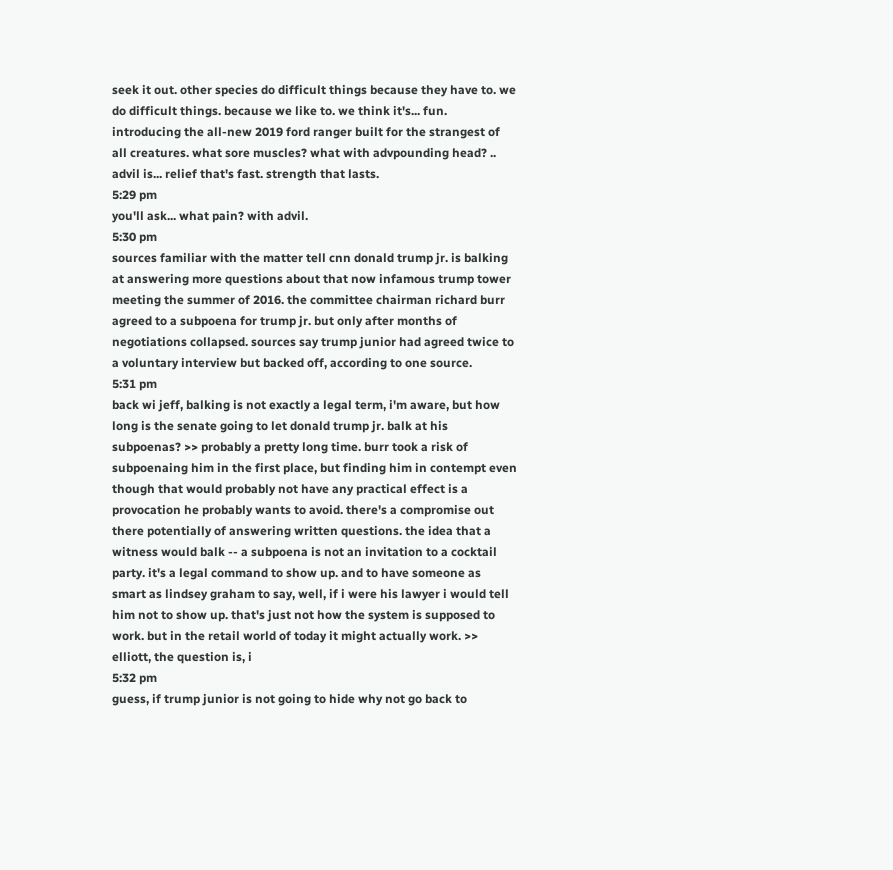seek it out. other species do difficult things because they have to. we do difficult things. because we like to. we think it's... fun. introducing the all-new 2019 ford ranger built for the strangest of all creatures. what sore muscles? what with advpounding head? .. advil is... relief that's fast. strength that lasts.
5:29 pm
you'll ask... what pain? with advil.
5:30 pm
sources familiar with the matter tell cnn donald trump jr. is balking at answering more questions about that now infamous trump tower meeting the summer of 2016. the committee chairman richard burr agreed to a subpoena for trump jr. but only after months of negotiations collapsed. sources say trump junior had agreed twice to a voluntary interview but backed off, according to one source.
5:31 pm
back wi jeff, balking is not exactly a legal term, i'm aware, but how long is the senate going to let donald trump jr. balk at his subpoenas? >> probably a pretty long time. burr took a risk of subpoenaing him in the first place, but finding him in contempt even though that would probably not have any practical effect is a provocation he probably wants to avoid. there's a compromise out there potentially of answering written questions. the idea that a witness would balk -- a subpoena is not an invitation to a cocktail party. it's a legal command to show up. and to have someone as smart as lindsey graham to say, well, if i were his lawyer i would tell him not to show up. that's just not how the system is supposed to work. but in the retail world of today it might actually work. >> elliott, the question is, i
5:32 pm
guess, if trump junior is not going to hide why not go back to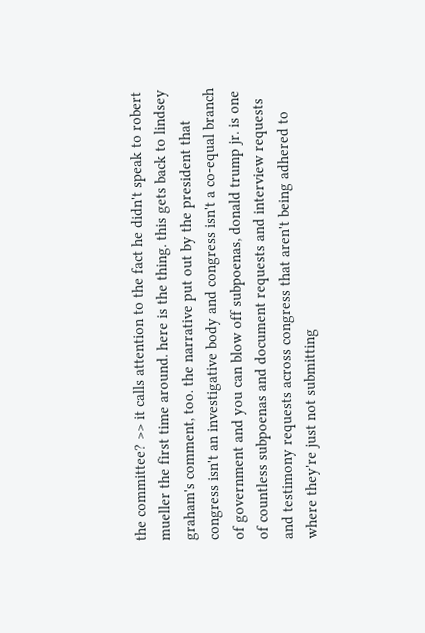the committee? >> it calls attention to the fact he didn't speak to robert mueller the first time around. here is the thing. this gets back to lindsey graham's comment, too. the narrative put out by the president that congress isn't an investigative body and congress isn't a co-equal branch of government and you can blow off subpoenas, donald trump jr. is one of countless subpoenas and document requests and interview requests and testimony requests across congress that aren't being adhered to where they're just not submitting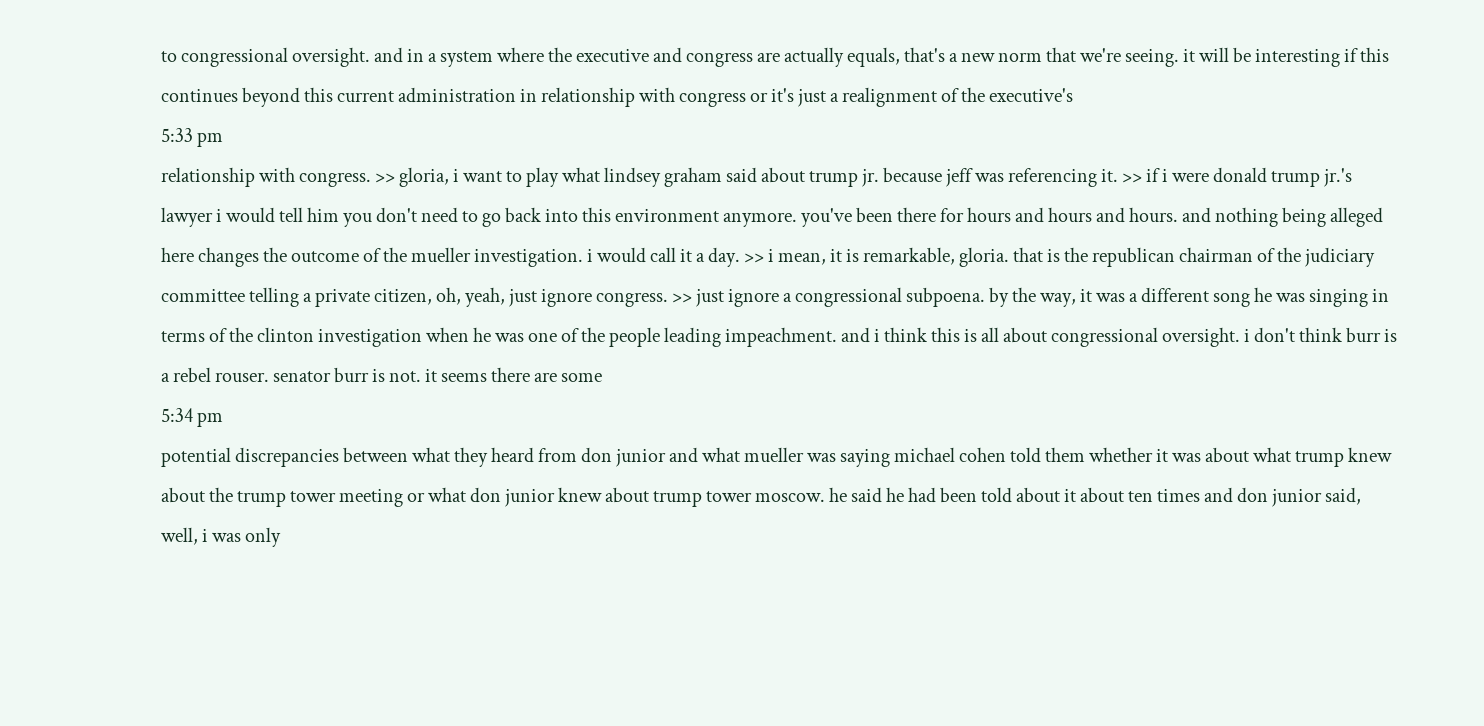to congressional oversight. and in a system where the executive and congress are actually equals, that's a new norm that we're seeing. it will be interesting if this continues beyond this current administration in relationship with congress or it's just a realignment of the executive's
5:33 pm
relationship with congress. >> gloria, i want to play what lindsey graham said about trump jr. because jeff was referencing it. >> if i were donald trump jr.'s lawyer i would tell him you don't need to go back into this environment anymore. you've been there for hours and hours and hours. and nothing being alleged here changes the outcome of the mueller investigation. i would call it a day. >> i mean, it is remarkable, gloria. that is the republican chairman of the judiciary committee telling a private citizen, oh, yeah, just ignore congress. >> just ignore a congressional subpoena. by the way, it was a different song he was singing in terms of the clinton investigation when he was one of the people leading impeachment. and i think this is all about congressional oversight. i don't think burr is a rebel rouser. senator burr is not. it seems there are some
5:34 pm
potential discrepancies between what they heard from don junior and what mueller was saying michael cohen told them whether it was about what trump knew about the trump tower meeting or what don junior knew about trump tower moscow. he said he had been told about it about ten times and don junior said, well, i was only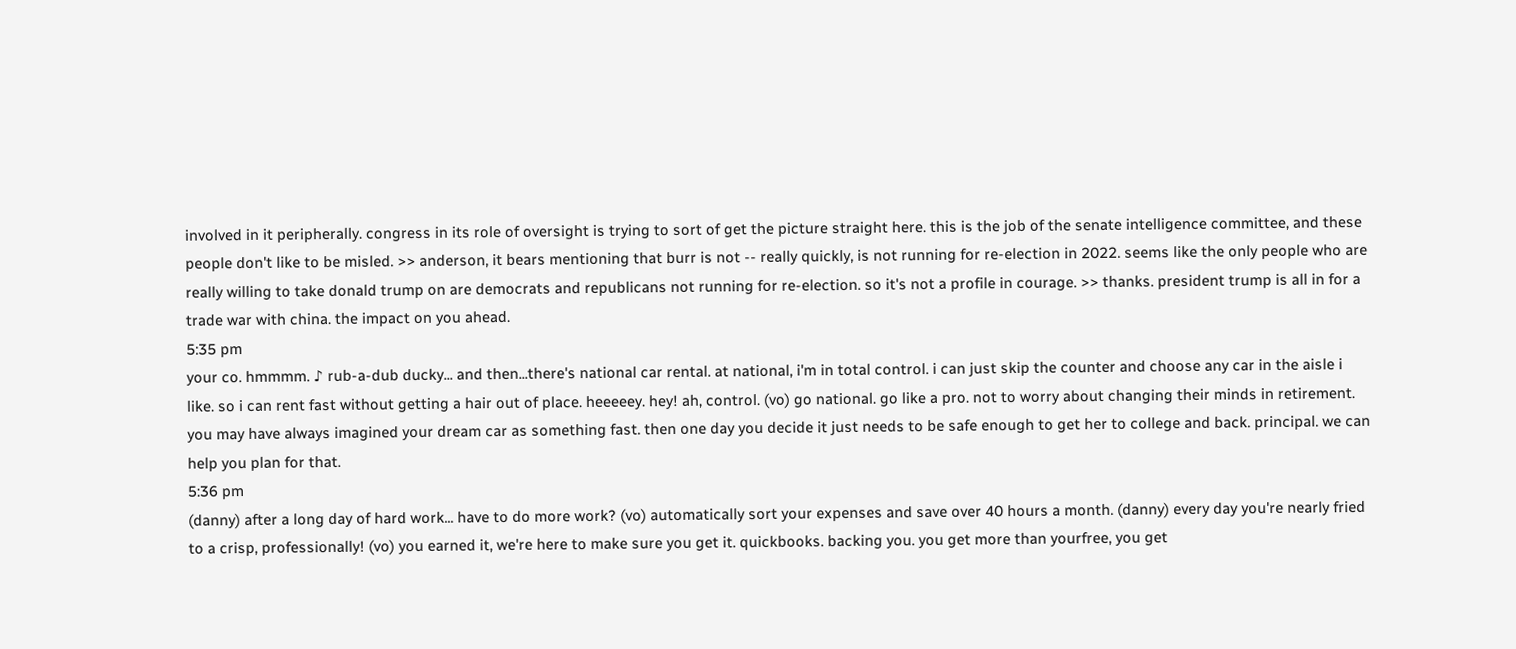involved in it peripherally. congress in its role of oversight is trying to sort of get the picture straight here. this is the job of the senate intelligence committee, and these people don't like to be misled. >> anderson, it bears mentioning that burr is not -- really quickly, is not running for re-election in 2022. seems like the only people who are really willing to take donald trump on are democrats and republicans not running for re-election. so it's not a profile in courage. >> thanks. president trump is all in for a trade war with china. the impact on you ahead.
5:35 pm
your co. hmmmm. ♪ rub-a-dub ducky... and then...there's national car rental. at national, i'm in total control. i can just skip the counter and choose any car in the aisle i like. so i can rent fast without getting a hair out of place. heeeeey. hey! ah, control. (vo) go national. go like a pro. not to worry about changing their minds in retirement. you may have always imagined your dream car as something fast. then one day you decide it just needs to be safe enough to get her to college and back. principal. we can help you plan for that.
5:36 pm
(danny) after a long day of hard work... have to do more work? (vo) automatically sort your expenses and save over 40 hours a month. (danny) every day you're nearly fried to a crisp, professionally! (vo) you earned it, we're here to make sure you get it. quickbooks. backing you. you get more than yourfree, you get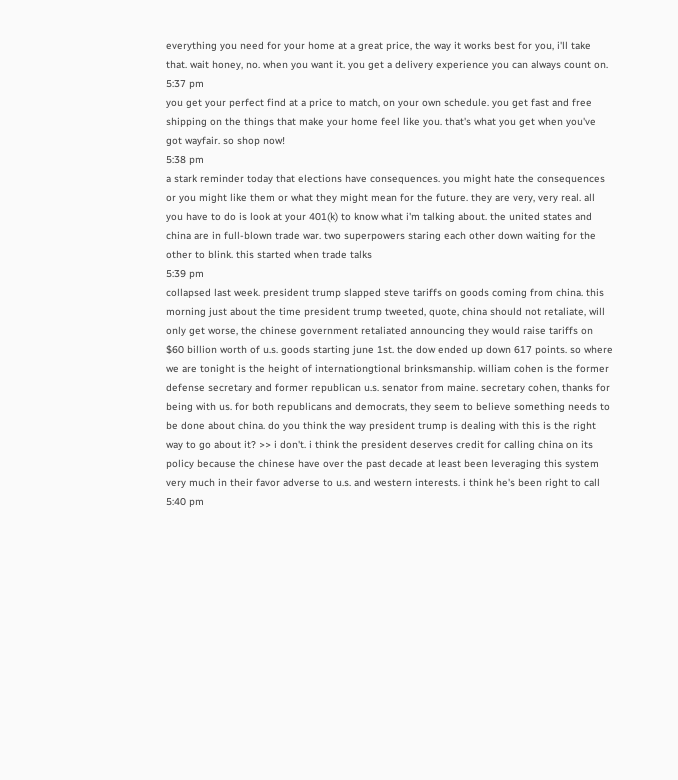everything you need for your home at a great price, the way it works best for you, i'll take that. wait honey, no. when you want it. you get a delivery experience you can always count on.
5:37 pm
you get your perfect find at a price to match, on your own schedule. you get fast and free shipping on the things that make your home feel like you. that's what you get when you've got wayfair. so shop now!
5:38 pm
a stark reminder today that elections have consequences. you might hate the consequences or you might like them or what they might mean for the future. they are very, very real. all you have to do is look at your 401(k) to know what i'm talking about. the united states and china are in full-blown trade war. two superpowers staring each other down waiting for the other to blink. this started when trade talks
5:39 pm
collapsed last week. president trump slapped steve tariffs on goods coming from china. this morning just about the time president trump tweeted, quote, china should not retaliate, will only get worse, the chinese government retaliated announcing they would raise tariffs on $60 billion worth of u.s. goods starting june 1st. the dow ended up down 617 points. so where we are tonight is the height of internationgtional brinksmanship. william cohen is the former defense secretary and former republican u.s. senator from maine. secretary cohen, thanks for being with us. for both republicans and democrats, they seem to believe something needs to be done about china. do you think the way president trump is dealing with this is the right way to go about it? >> i don't. i think the president deserves credit for calling china on its policy because the chinese have over the past decade at least been leveraging this system very much in their favor adverse to u.s. and western interests. i think he's been right to call
5:40 pm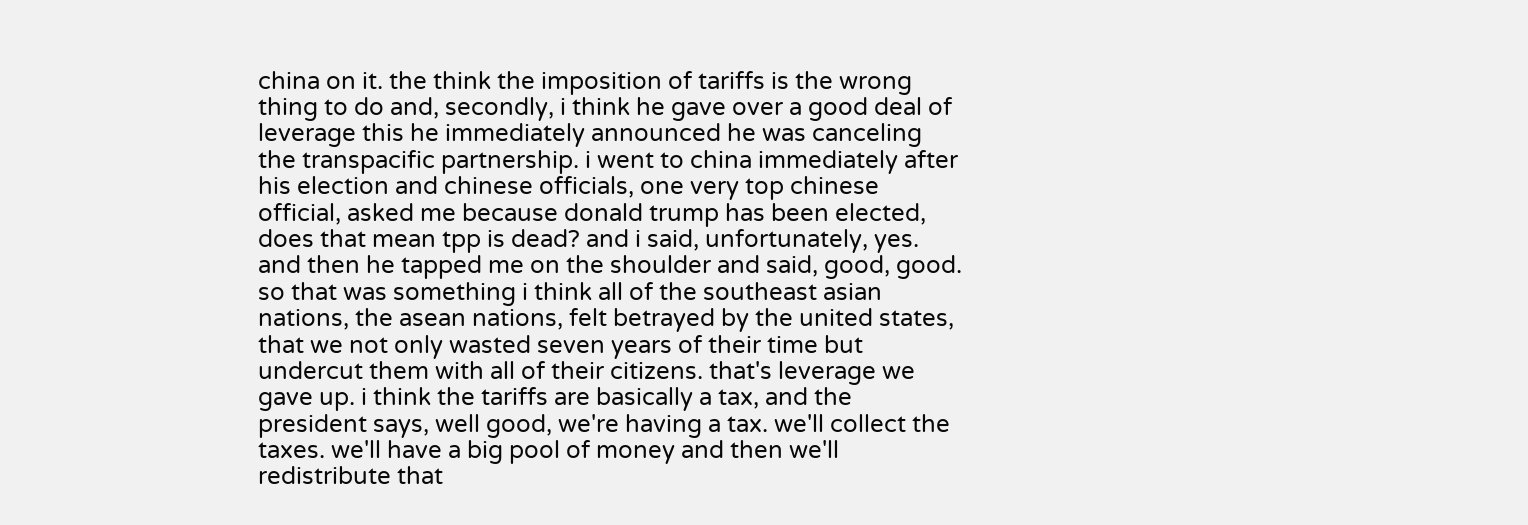china on it. the think the imposition of tariffs is the wrong thing to do and, secondly, i think he gave over a good deal of leverage this he immediately announced he was canceling the transpacific partnership. i went to china immediately after his election and chinese officials, one very top chinese official, asked me because donald trump has been elected, does that mean tpp is dead? and i said, unfortunately, yes. and then he tapped me on the shoulder and said, good, good. so that was something i think all of the southeast asian nations, the asean nations, felt betrayed by the united states, that we not only wasted seven years of their time but undercut them with all of their citizens. that's leverage we gave up. i think the tariffs are basically a tax, and the president says, well good, we're having a tax. we'll collect the taxes. we'll have a big pool of money and then we'll redistribute that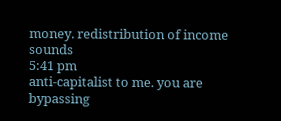money. redistribution of income sounds
5:41 pm
anti-capitalist to me. you are bypassing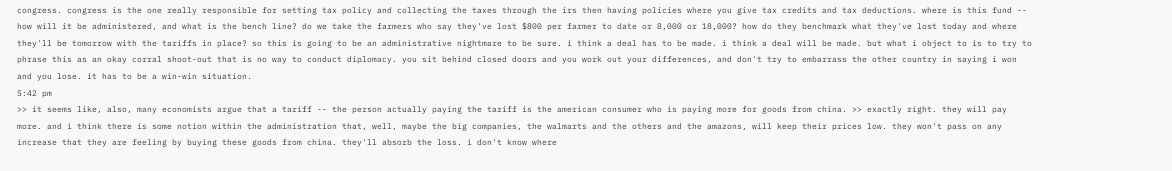congress. congress is the one really responsible for setting tax policy and collecting the taxes through the irs then having policies where you give tax credits and tax deductions. where is this fund -- how will it be administered, and what is the bench line? do we take the farmers who say they've lost $800 per farmer to date or 8,000 or 18,000? how do they benchmark what they've lost today and where they'll be tomorrow with the tariffs in place? so this is going to be an administrative nightmare to be sure. i think a deal has to be made. i think a deal will be made. but what i object to is to try to phrase this as an okay corral shoot-out that is no way to conduct diplomacy. you sit behind closed doors and you work out your differences, and don't try to embarrass the other country in saying i won and you lose. it has to be a win-win situation.
5:42 pm
>> it seems like, also, many economists argue that a tariff -- the person actually paying the tariff is the american consumer who is paying more for goods from china. >> exactly right. they will pay more. and i think there is some notion within the administration that, well, maybe the big companies, the walmarts and the others and the amazons, will keep their prices low. they won't pass on any increase that they are feeling by buying these goods from china. they'll absorb the loss. i don't know where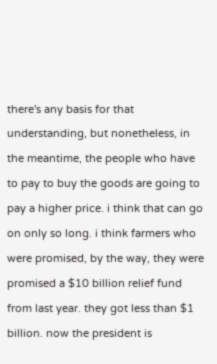there's any basis for that understanding, but nonetheless, in the meantime, the people who have to pay to buy the goods are going to pay a higher price. i think that can go on only so long. i think farmers who were promised, by the way, they were promised a $10 billion relief fund from last year. they got less than $1 billion. now the president is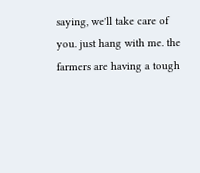saying, we'll take care of you. just hang with me. the farmers are having a tough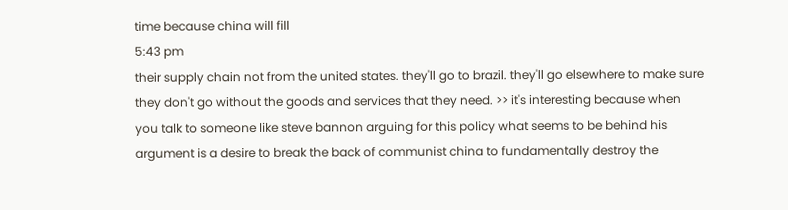time because china will fill
5:43 pm
their supply chain not from the united states. they'll go to brazil. they'll go elsewhere to make sure they don't go without the goods and services that they need. >> it's interesting because when you talk to someone like steve bannon arguing for this policy what seems to be behind his argument is a desire to break the back of communist china to fundamentally destroy the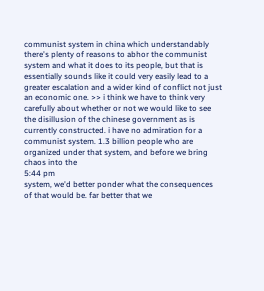communist system in china which understandably there's plenty of reasons to abhor the communist system and what it does to its people, but that is essentially sounds like it could very easily lead to a greater escalation and a wider kind of conflict not just an economic one. >> i think we have to think very carefully about whether or not we would like to see the disillusion of the chinese government as is currently constructed. i have no admiration for a communist system. 1.3 billion people who are organized under that system, and before we bring chaos into the
5:44 pm
system, we'd better ponder what the consequences of that would be. far better that we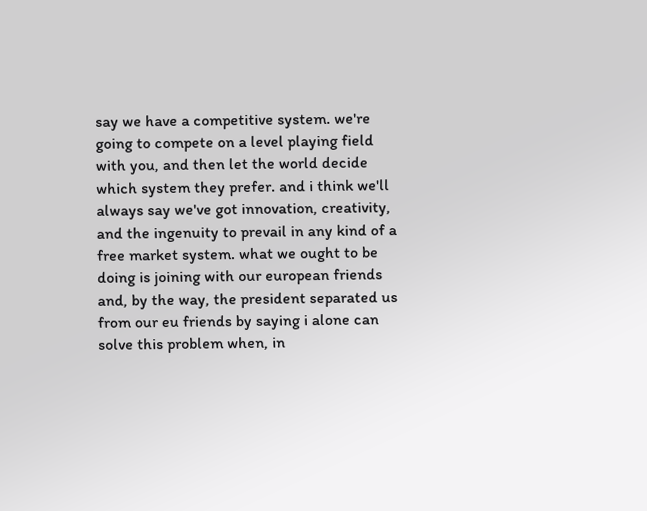say we have a competitive system. we're going to compete on a level playing field with you, and then let the world decide which system they prefer. and i think we'll always say we've got innovation, creativity, and the ingenuity to prevail in any kind of a free market system. what we ought to be doing is joining with our european friends and, by the way, the president separated us from our eu friends by saying i alone can solve this problem when, in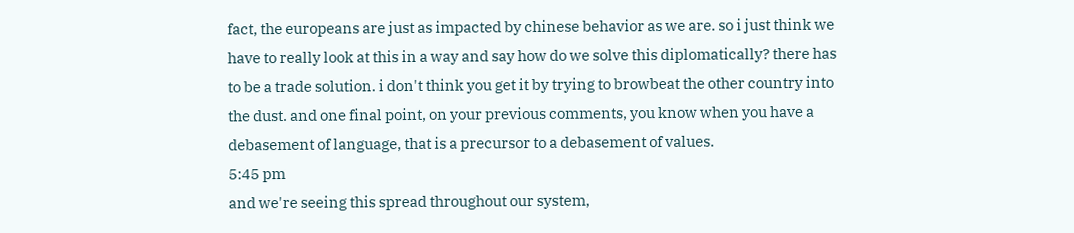fact, the europeans are just as impacted by chinese behavior as we are. so i just think we have to really look at this in a way and say how do we solve this diplomatically? there has to be a trade solution. i don't think you get it by trying to browbeat the other country into the dust. and one final point, on your previous comments, you know when you have a debasement of language, that is a precursor to a debasement of values.
5:45 pm
and we're seeing this spread throughout our system,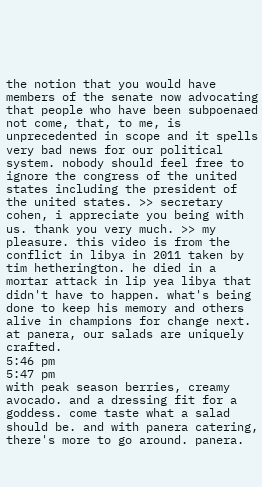the notion that you would have members of the senate now advocating that people who have been subpoenaed not come, that, to me, is unprecedented in scope and it spells very bad news for our political system. nobody should feel free to ignore the congress of the united states including the president of the united states. >> secretary cohen, i appreciate you being with us. thank you very much. >> my pleasure. this video is from the conflict in libya in 2011 taken by tim hetherington. he died in a mortar attack in lip yea libya that didn't have to happen. what's being done to keep his memory and others alive in champions for change next. at panera, our salads are uniquely crafted.
5:46 pm
5:47 pm
with peak season berries, creamy avocado. and a dressing fit for a goddess. come taste what a salad should be. and with panera catering, there's more to go around. panera.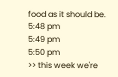food as it should be.
5:48 pm
5:49 pm
5:50 pm
>> this week we're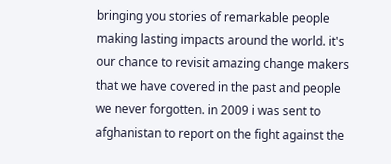bringing you stories of remarkable people making lasting impacts around the world. it's our chance to revisit amazing change makers that we have covered in the past and people we never forgotten. in 2009 i was sent to afghanistan to report on the fight against the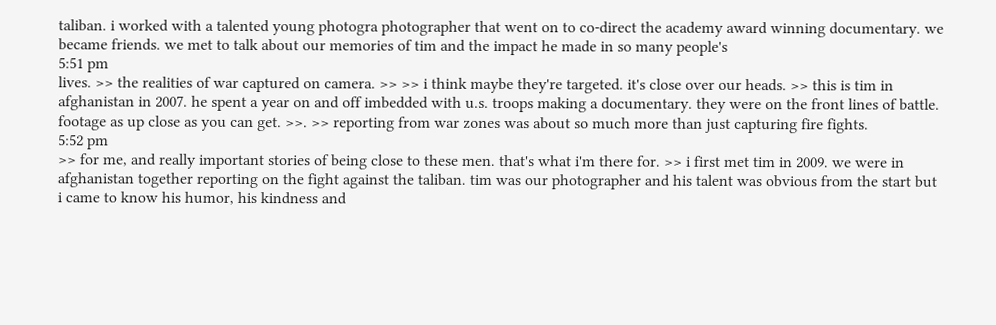taliban. i worked with a talented young photogra photographer that went on to co-direct the academy award winning documentary. we became friends. we met to talk about our memories of tim and the impact he made in so many people's
5:51 pm
lives. >> the realities of war captured on camera. >> >> i think maybe they're targeted. it's close over our heads. >> this is tim in afghanistan in 2007. he spent a year on and off imbedded with u.s. troops making a documentary. they were on the front lines of battle. footage as up close as you can get. >>. >> reporting from war zones was about so much more than just capturing fire fights.
5:52 pm
>> for me, and really important stories of being close to these men. that's what i'm there for. >> i first met tim in 2009. we were in afghanistan together reporting on the fight against the taliban. tim was our photographer and his talent was obvious from the start but i came to know his humor, his kindness and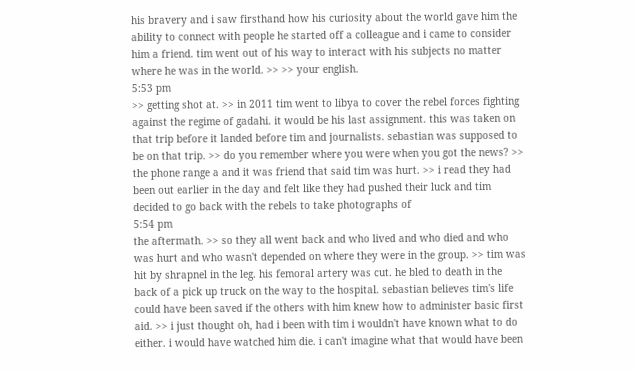his bravery and i saw firsthand how his curiosity about the world gave him the ability to connect with people he started off a colleague and i came to consider him a friend. tim went out of his way to interact with his subjects no matter where he was in the world. >> >> your english.
5:53 pm
>> getting shot at. >> in 2011 tim went to libya to cover the rebel forces fighting against the regime of gadahi. it would be his last assignment. this was taken on that trip before it landed before tim and journalists. sebastian was supposed to be on that trip. >> do you remember where you were when you got the news? >> the phone range a and it was friend that said tim was hurt. >> i read they had been out earlier in the day and felt like they had pushed their luck and tim decided to go back with the rebels to take photographs of
5:54 pm
the aftermath. >> so they all went back and who lived and who died and who was hurt and who wasn't depended on where they were in the group. >> tim was hit by shrapnel in the leg. his femoral artery was cut. he bled to death in the back of a pick up truck on the way to the hospital. sebastian believes tim's life could have been saved if the others with him knew how to administer basic first aid. >> i just thought oh, had i been with tim i wouldn't have known what to do either. i would have watched him die. i can't imagine what that would have been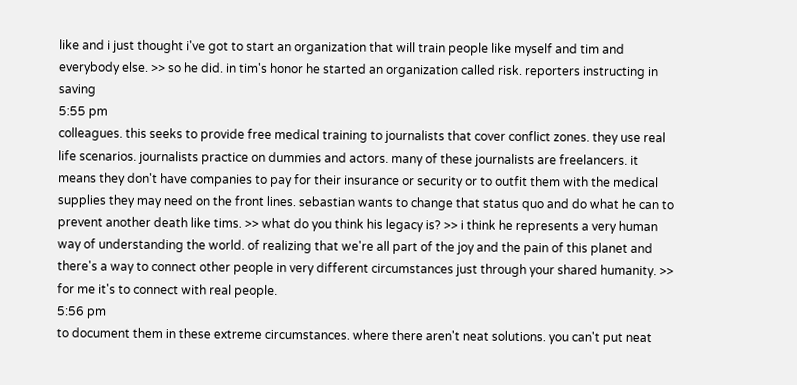like and i just thought i've got to start an organization that will train people like myself and tim and everybody else. >> so he did. in tim's honor he started an organization called risk. reporters instructing in saving
5:55 pm
colleagues. this seeks to provide free medical training to journalists that cover conflict zones. they use real life scenarios. journalists practice on dummies and actors. many of these journalists are freelancers. it means they don't have companies to pay for their insurance or security or to outfit them with the medical supplies they may need on the front lines. sebastian wants to change that status quo and do what he can to prevent another death like tims. >> what do you think his legacy is? >> i think he represents a very human way of understanding the world. of realizing that we're all part of the joy and the pain of this planet and there's a way to connect other people in very different circumstances just through your shared humanity. >> for me it's to connect with real people.
5:56 pm
to document them in these extreme circumstances. where there aren't neat solutions. you can't put neat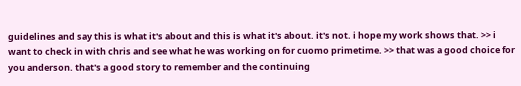guidelines and say this is what it's about and this is what it's about. it's not. i hope my work shows that. >> i want to check in with chris and see what he was working on for cuomo primetime. >> that was a good choice for you anderson. that's a good story to remember and the continuing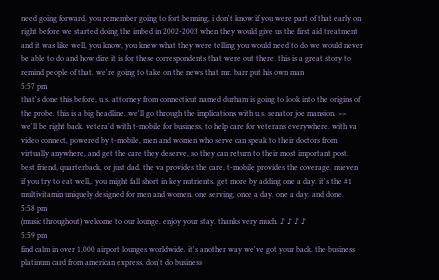need going forward. you remember going to fort benning, i don't know if you were part of that early on right before we started doing the imbed in 2002-2003 when they would give us the first aid treatment and it was like well, you know, you knew what they were telling you would need to do we would never be able to do and how dire it is for these correspondents that were out there. this is a great story to remind people of that. we're going to take on the news that mr. barr put his own man
5:57 pm
that's done this before, u.s. attorney from connecticut named durham is going to look into the origins of the probe. this is a big headline. we'll go through the implications with u.s. senator joe mansion. >> we'll be right back. vetera'd with t-mobile for business, to help care for veterans everywhere. with va video connect, powered by t-mobile, men and women who serve can speak to their doctors from virtually anywhere, and get the care they deserve, so they can return to their most important post. best friend, quarterback, or just dad. the va provides the care, t-mobile provides the coverage. nueven if you try to eat well,. you might fall short in key nutrients. get more by adding one a day. it's the #1 multivitamin uniquely designed for men and women. one serving, once a day. one a day. and done.
5:58 pm
(music throughout) welcome to our lounge. enjoy your stay. thanks very much. ♪ ♪ ♪ ♪
5:59 pm
find calm in over 1,000 airport lounges worldwide. it's another way we've got your back. the business platinum card from american express. don't do business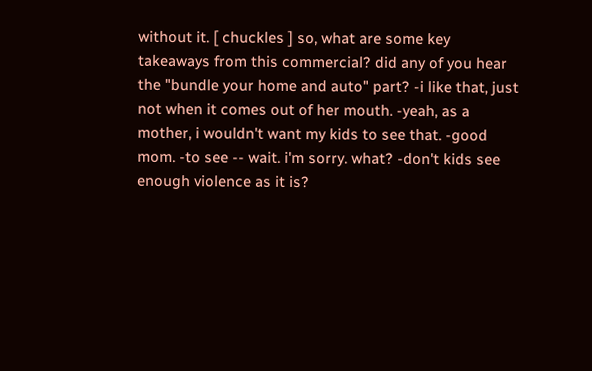without it. [ chuckles ] so, what are some key takeaways from this commercial? did any of you hear the "bundle your home and auto" part? -i like that, just not when it comes out of her mouth. -yeah, as a mother, i wouldn't want my kids to see that. -good mom. -to see -- wait. i'm sorry. what? -don't kids see enough violence as it is?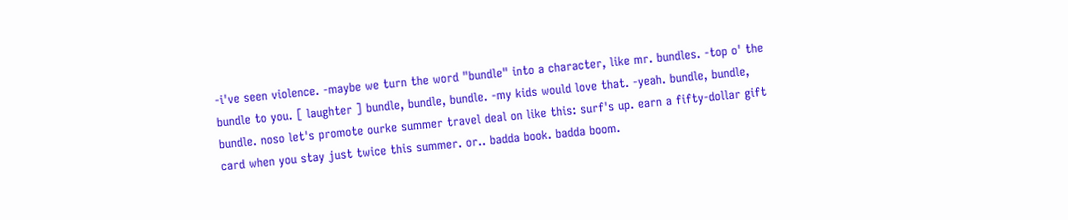-i've seen violence. -maybe we turn the word "bundle" into a character, like mr. bundles. -top o' the bundle to you. [ laughter ] bundle, bundle, bundle. -my kids would love that. -yeah. bundle, bundle, bundle. noso let's promote ourke summer travel deal on like this: surf's up. earn a fifty-dollar gift card when you stay just twice this summer. or.. badda book. badda boom.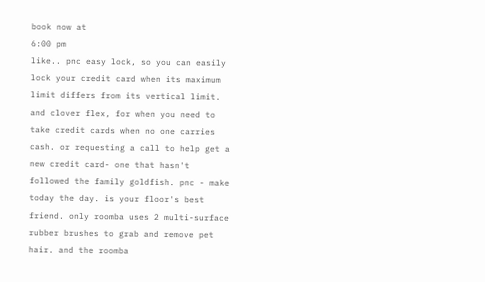book now at
6:00 pm
like.. pnc easy lock, so you can easily lock your credit card when its maximum limit differs from its vertical limit. and clover flex, for when you need to take credit cards when no one carries cash. or requesting a call to help get a new credit card- one that hasn't followed the family goldfish. pnc - make today the day. is your floor's best friend. only roomba uses 2 multi-surface rubber brushes to grab and remove pet hair. and the roomba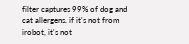filter captures 99% of dog and cat allergens. if it's not from irobot, it's not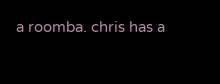a roomba. chris has a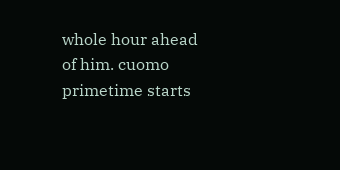whole hour ahead of him. cuomo primetime starts